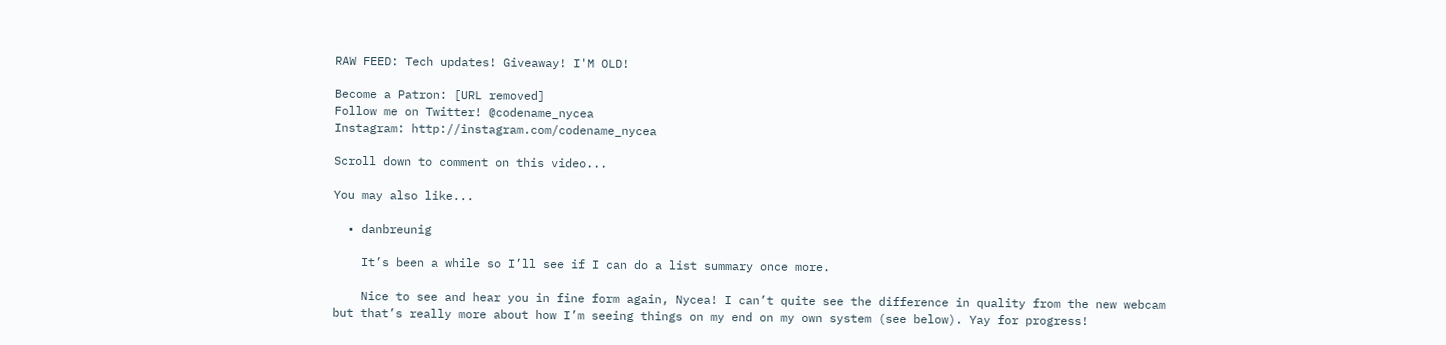RAW FEED: Tech updates! Giveaway! I'M OLD!

Become a Patron: [URL removed]
Follow me on Twitter! @codename_nycea
Instagram: http://instagram.com/codename_nycea

Scroll down to comment on this video...

You may also like...

  • danbreunig

    It’s been a while so I’ll see if I can do a list summary once more.

    Nice to see and hear you in fine form again, Nycea! I can’t quite see the difference in quality from the new webcam but that’s really more about how I’m seeing things on my end on my own system (see below). Yay for progress!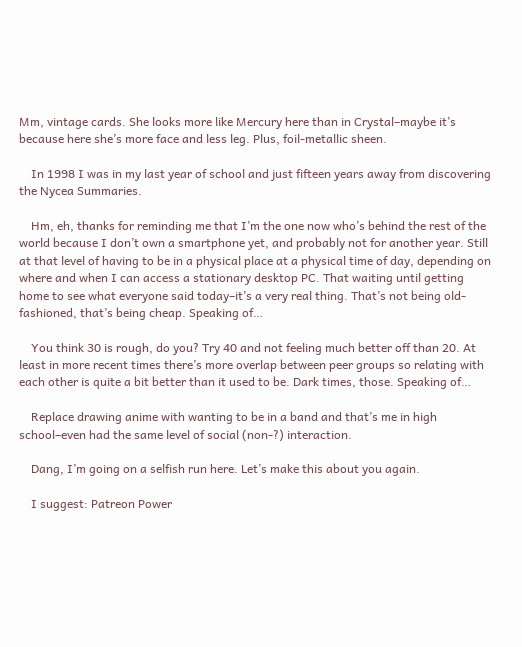Mm, vintage cards. She looks more like Mercury here than in Crystal–maybe it’s because here she’s more face and less leg. Plus, foil-metallic sheen.

    In 1998 I was in my last year of school and just fifteen years away from discovering the Nycea Summaries.

    Hm, eh, thanks for reminding me that I’m the one now who’s behind the rest of the world because I don’t own a smartphone yet, and probably not for another year. Still at that level of having to be in a physical place at a physical time of day, depending on where and when I can access a stationary desktop PC. That waiting until getting home to see what everyone said today–it’s a very real thing. That’s not being old-fashioned, that’s being cheap. Speaking of…

    You think 30 is rough, do you? Try 40 and not feeling much better off than 20. At least in more recent times there’s more overlap between peer groups so relating with each other is quite a bit better than it used to be. Dark times, those. Speaking of…

    Replace drawing anime with wanting to be in a band and that’s me in high school–even had the same level of social (non-?) interaction.

    Dang, I’m going on a selfish run here. Let’s make this about you again.

    I suggest: Patreon Power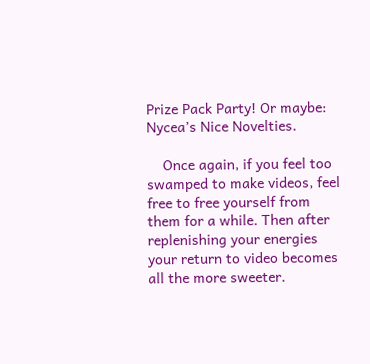Prize Pack Party! Or maybe: Nycea’s Nice Novelties.

    Once again, if you feel too swamped to make videos, feel free to free yourself from them for a while. Then after replenishing your energies your return to video becomes all the more sweeter.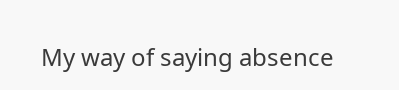My way of saying absence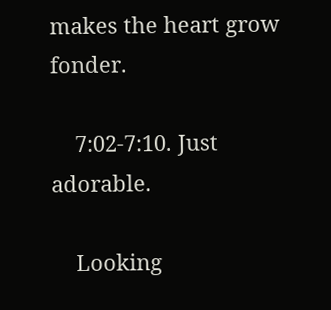makes the heart grow fonder.

    7:02-7:10. Just adorable.

    Looking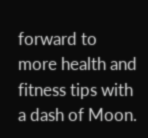forward to more health and fitness tips with a dash of Moon.